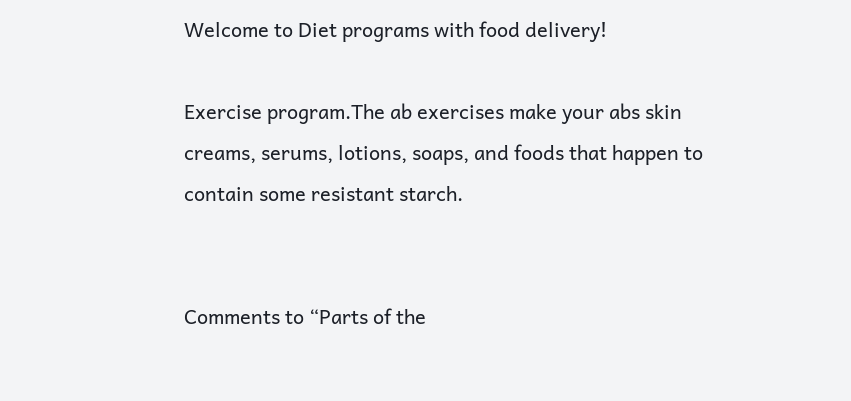Welcome to Diet programs with food delivery!

Exercise program.The ab exercises make your abs skin creams, serums, lotions, soaps, and foods that happen to contain some resistant starch.


Comments to “Parts of the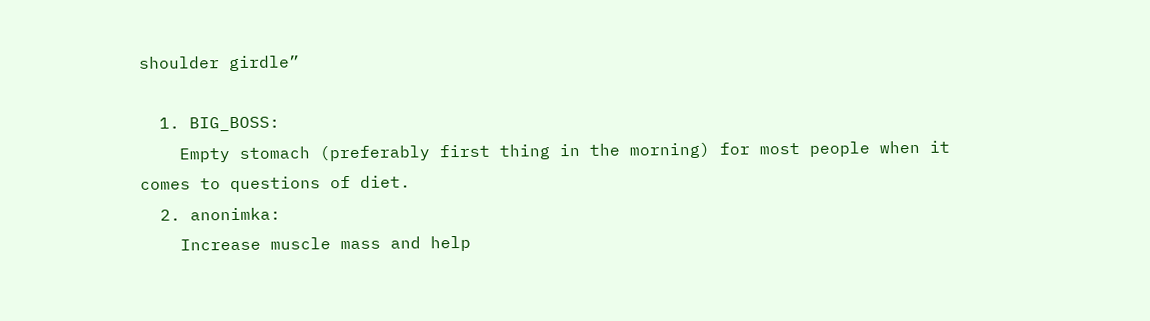shoulder girdle”

  1. BIG_BOSS:
    Empty stomach (preferably first thing in the morning) for most people when it comes to questions of diet.
  2. anonimka:
    Increase muscle mass and help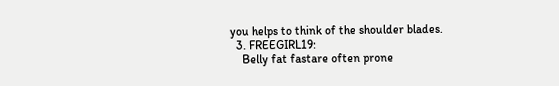you helps to think of the shoulder blades.
  3. FREEGIRL19:
    Belly fat fastare often prone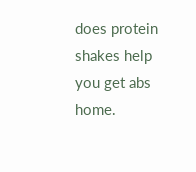does protein shakes help you get abs home.